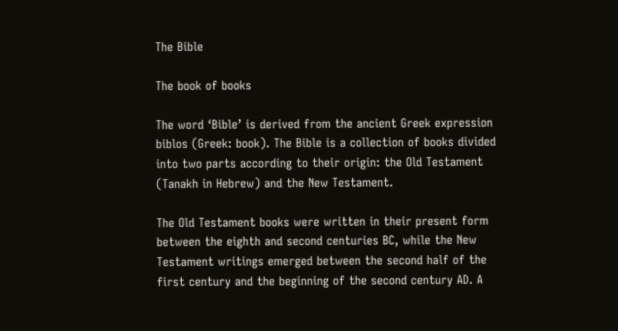The Bible

The book of books

The word ‘Bible’ is derived from the ancient Greek expression biblos (Greek: book). The Bible is a collection of books divided into two parts according to their origin: the Old Testament (Tanakh in Hebrew) and the New Testament.

The Old Testament books were written in their present form between the eighth and second centuries BC, while the New Testament writings emerged between the second half of the first century and the beginning of the second century AD. A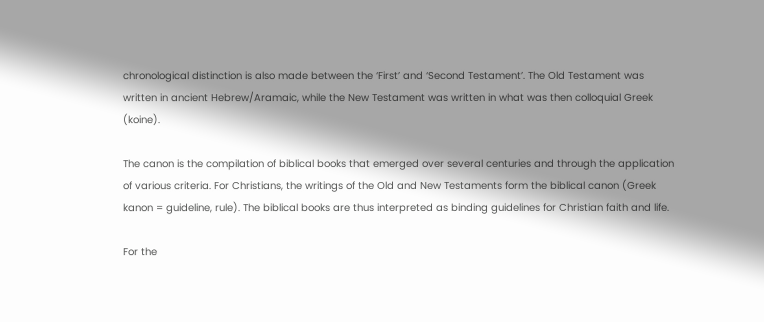chronological distinction is also made between the ‘First’ and ‘Second Testament’. The Old Testament was written in ancient Hebrew/Aramaic, while the New Testament was written in what was then colloquial Greek (koine).

The canon is the compilation of biblical books that emerged over several centuries and through the application of various criteria. For Christians, the writings of the Old and New Testaments form the biblical canon (Greek kanon = guideline, rule). The biblical books are thus interpreted as binding guidelines for Christian faith and life.

For the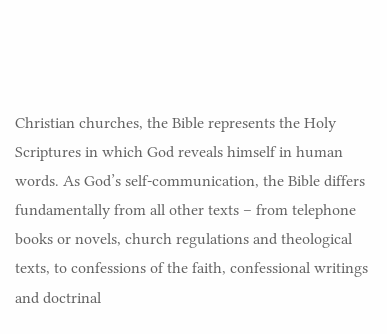Christian churches, the Bible represents the Holy Scriptures in which God reveals himself in human words. As God’s self-communication, the Bible differs fundamentally from all other texts – from telephone books or novels, church regulations and theological texts, to confessions of the faith, confessional writings and doctrinal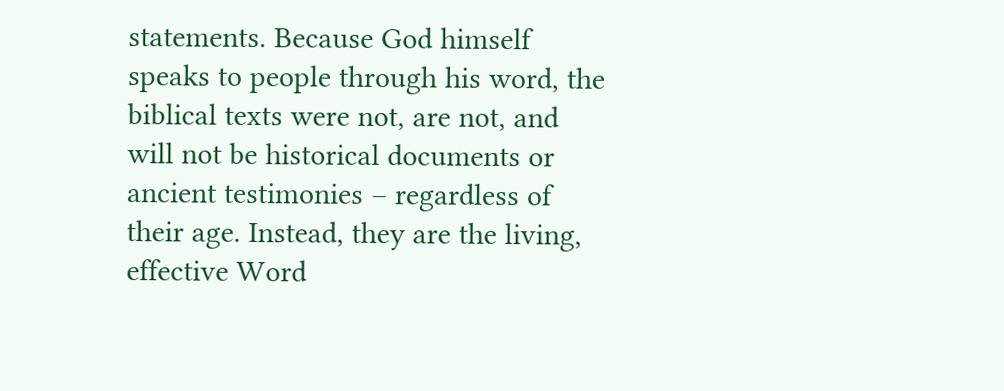statements. Because God himself speaks to people through his word, the biblical texts were not, are not, and will not be historical documents or ancient testimonies – regardless of their age. Instead, they are the living, effective Word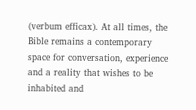(verbum efficax). At all times, the Bible remains a contemporary space for conversation, experience and a reality that wishes to be inhabited and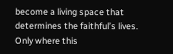become a living space that determines the faithful’s lives. Only where this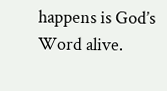happens is God’s Word alive.